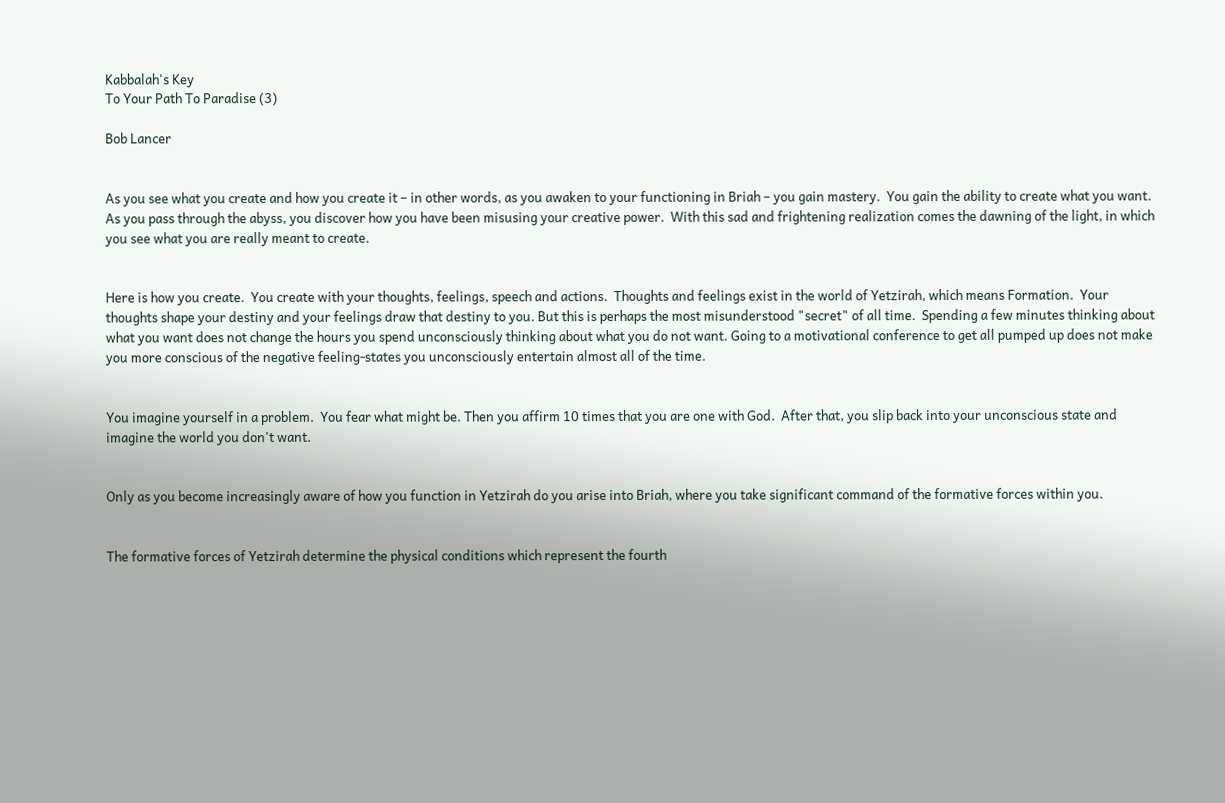Kabbalah's Key
To Your Path To Paradise (3)

Bob Lancer


As you see what you create and how you create it – in other words, as you awaken to your functioning in Briah – you gain mastery.  You gain the ability to create what you want.  As you pass through the abyss, you discover how you have been misusing your creative power.  With this sad and frightening realization comes the dawning of the light, in which you see what you are really meant to create.


Here is how you create.  You create with your thoughts, feelings, speech and actions.  Thoughts and feelings exist in the world of Yetzirah, which means Formation.  Your thoughts shape your destiny and your feelings draw that destiny to you. But this is perhaps the most misunderstood "secret" of all time.  Spending a few minutes thinking about what you want does not change the hours you spend unconsciously thinking about what you do not want. Going to a motivational conference to get all pumped up does not make you more conscious of the negative feeling-states you unconsciously entertain almost all of the time.


You imagine yourself in a problem.  You fear what might be. Then you affirm 10 times that you are one with God.  After that, you slip back into your unconscious state and imagine the world you don't want.


Only as you become increasingly aware of how you function in Yetzirah do you arise into Briah, where you take significant command of the formative forces within you.


The formative forces of Yetzirah determine the physical conditions which represent the fourth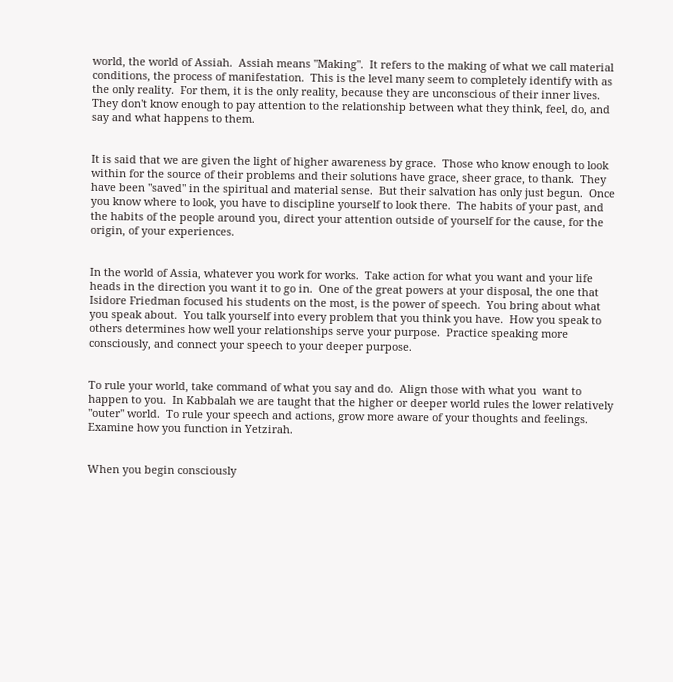world, the world of Assiah.  Assiah means "Making".  It refers to the making of what we call material conditions, the process of manifestation.  This is the level many seem to completely identify with as the only reality.  For them, it is the only reality, because they are unconscious of their inner lives.  They don't know enough to pay attention to the relationship between what they think, feel, do, and say and what happens to them.


It is said that we are given the light of higher awareness by grace.  Those who know enough to look within for the source of their problems and their solutions have grace, sheer grace, to thank.  They have been "saved" in the spiritual and material sense.  But their salvation has only just begun.  Once you know where to look, you have to discipline yourself to look there.  The habits of your past, and the habits of the people around you, direct your attention outside of yourself for the cause, for the origin, of your experiences.


In the world of Assia, whatever you work for works.  Take action for what you want and your life heads in the direction you want it to go in.  One of the great powers at your disposal, the one that Isidore Friedman focused his students on the most, is the power of speech.  You bring about what you speak about.  You talk yourself into every problem that you think you have.  How you speak to others determines how well your relationships serve your purpose.  Practice speaking more consciously, and connect your speech to your deeper purpose.


To rule your world, take command of what you say and do.  Align those with what you  want to happen to you.  In Kabbalah we are taught that the higher or deeper world rules the lower relatively "outer" world.  To rule your speech and actions, grow more aware of your thoughts and feelings.  Examine how you function in Yetzirah.


When you begin consciously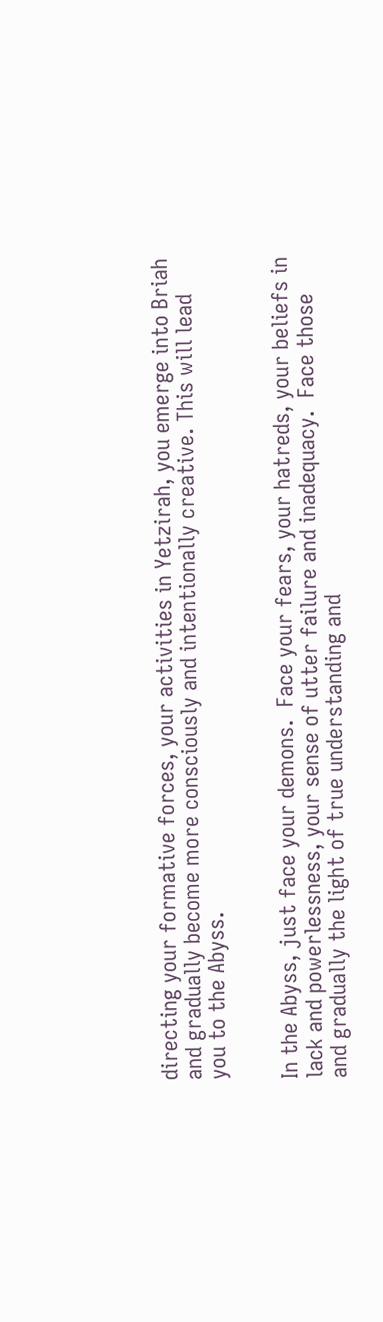directing your formative forces, your activities in Yetzirah, you emerge into Briah and gradually become more consciously and intentionally creative. This will lead you to the Abyss.


In the Abyss, just face your demons.  Face your fears, your hatreds, your beliefs in lack and powerlessness, your sense of utter failure and inadequacy.  Face those and gradually the light of true understanding and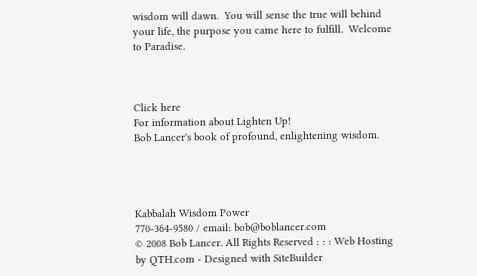wisdom will dawn.  You will sense the true will behind your life, the purpose you came here to fulfill.  Welcome to Paradise.



Click here
For information about Lighten Up!
Bob Lancer's book of profound, enlightening wisdom.




Kabbalah Wisdom Power
770-364-9580 / email: bob@boblancer.com
© 2008 Bob Lancer. All Rights Reserved : : : Web Hosting by QTH.com - Designed with SiteBuilder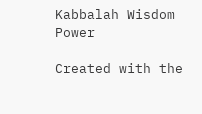Kabbalah Wisdom Power

Created with the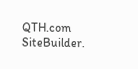QTH.com SiteBuilder.